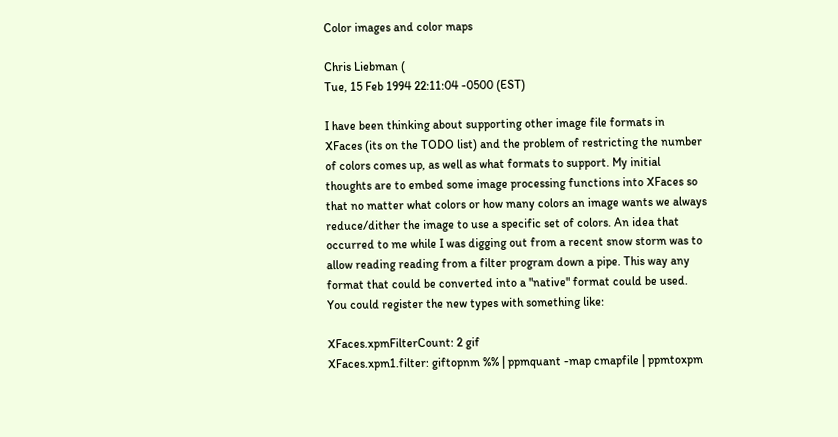Color images and color maps

Chris Liebman (
Tue, 15 Feb 1994 22:11:04 -0500 (EST)

I have been thinking about supporting other image file formats in
XFaces (its on the TODO list) and the problem of restricting the number
of colors comes up, as well as what formats to support. My initial
thoughts are to embed some image processing functions into XFaces so
that no matter what colors or how many colors an image wants we always
reduce/dither the image to use a specific set of colors. An idea that
occurred to me while I was digging out from a recent snow storm was to
allow reading reading from a filter program down a pipe. This way any
format that could be converted into a "native" format could be used.
You could register the new types with something like:

XFaces.xpmFilterCount: 2 gif
XFaces.xpm1.filter: giftopnm %% | ppmquant -map cmapfile | ppmtoxpm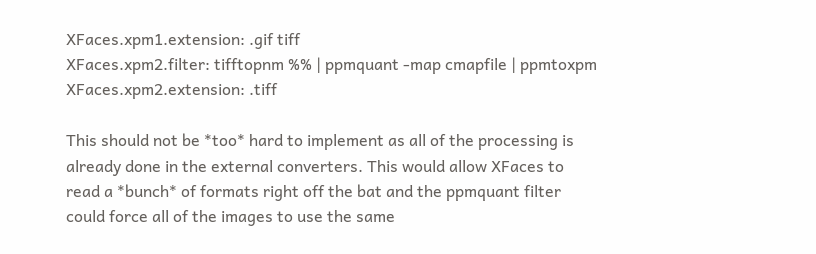XFaces.xpm1.extension: .gif tiff
XFaces.xpm2.filter: tifftopnm %% | ppmquant -map cmapfile | ppmtoxpm
XFaces.xpm2.extension: .tiff

This should not be *too* hard to implement as all of the processing is
already done in the external converters. This would allow XFaces to
read a *bunch* of formats right off the bat and the ppmquant filter
could force all of the images to use the same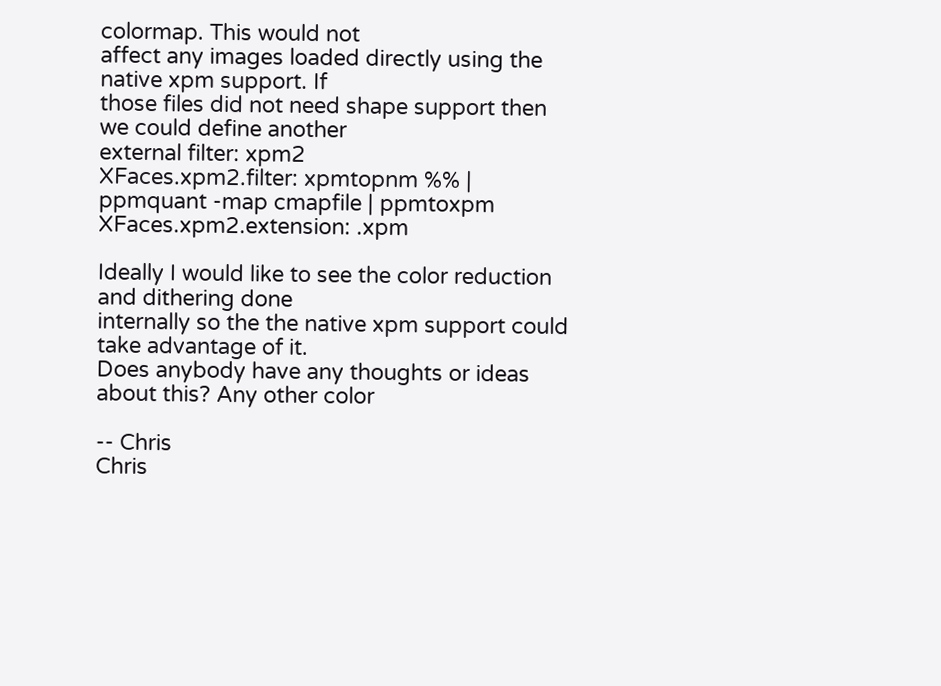colormap. This would not
affect any images loaded directly using the native xpm support. If
those files did not need shape support then we could define another
external filter: xpm2
XFaces.xpm2.filter: xpmtopnm %% | ppmquant -map cmapfile | ppmtoxpm
XFaces.xpm2.extension: .xpm

Ideally I would like to see the color reduction and dithering done
internally so the the native xpm support could take advantage of it.
Does anybody have any thoughts or ideas about this? Any other color

-- Chris
Chris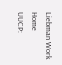Liebman Work Home
UUCP: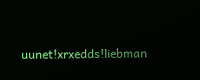uunet!xrxedds!liebman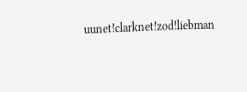uunet!clarknet!zod!liebman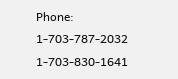Phone: 1-703-787-2032 1-703-830-1641